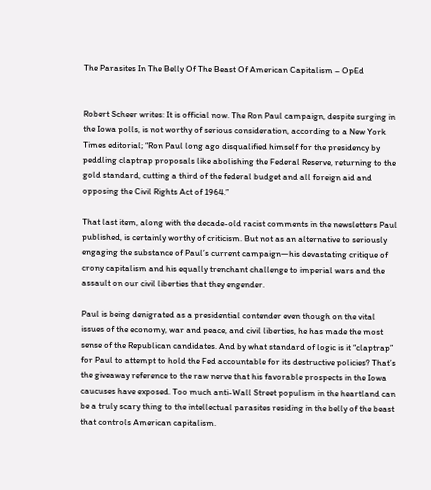The Parasites In The Belly Of The Beast Of American Capitalism – OpEd


Robert Scheer writes: It is official now. The Ron Paul campaign, despite surging in the Iowa polls, is not worthy of serious consideration, according to a New York Times editorial; “Ron Paul long ago disqualified himself for the presidency by peddling claptrap proposals like abolishing the Federal Reserve, returning to the gold standard, cutting a third of the federal budget and all foreign aid and opposing the Civil Rights Act of 1964.”

That last item, along with the decade-old racist comments in the newsletters Paul published, is certainly worthy of criticism. But not as an alternative to seriously engaging the substance of Paul’s current campaign—his devastating critique of crony capitalism and his equally trenchant challenge to imperial wars and the assault on our civil liberties that they engender.

Paul is being denigrated as a presidential contender even though on the vital issues of the economy, war and peace, and civil liberties, he has made the most sense of the Republican candidates. And by what standard of logic is it “claptrap” for Paul to attempt to hold the Fed accountable for its destructive policies? That’s the giveaway reference to the raw nerve that his favorable prospects in the Iowa caucuses have exposed. Too much anti-Wall Street populism in the heartland can be a truly scary thing to the intellectual parasites residing in the belly of the beast that controls American capitalism.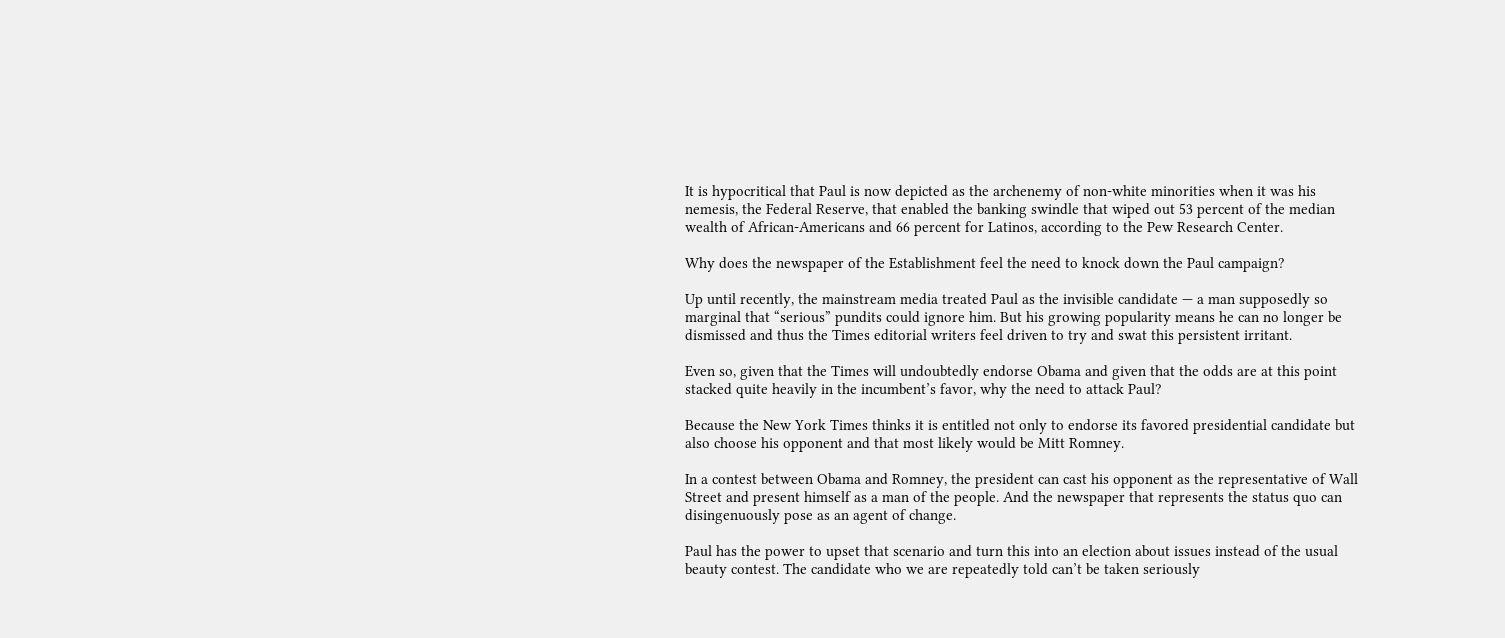It is hypocritical that Paul is now depicted as the archenemy of non-white minorities when it was his nemesis, the Federal Reserve, that enabled the banking swindle that wiped out 53 percent of the median wealth of African-Americans and 66 percent for Latinos, according to the Pew Research Center.

Why does the newspaper of the Establishment feel the need to knock down the Paul campaign?

Up until recently, the mainstream media treated Paul as the invisible candidate — a man supposedly so marginal that “serious” pundits could ignore him. But his growing popularity means he can no longer be dismissed and thus the Times editorial writers feel driven to try and swat this persistent irritant.

Even so, given that the Times will undoubtedly endorse Obama and given that the odds are at this point stacked quite heavily in the incumbent’s favor, why the need to attack Paul?

Because the New York Times thinks it is entitled not only to endorse its favored presidential candidate but also choose his opponent and that most likely would be Mitt Romney.

In a contest between Obama and Romney, the president can cast his opponent as the representative of Wall Street and present himself as a man of the people. And the newspaper that represents the status quo can disingenuously pose as an agent of change.

Paul has the power to upset that scenario and turn this into an election about issues instead of the usual beauty contest. The candidate who we are repeatedly told can’t be taken seriously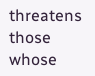threatens those whose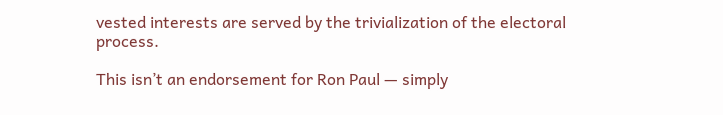vested interests are served by the trivialization of the electoral process.

This isn’t an endorsement for Ron Paul — simply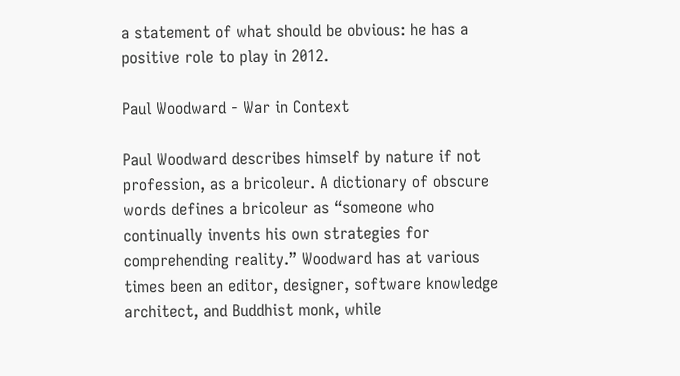a statement of what should be obvious: he has a positive role to play in 2012.

Paul Woodward - War in Context

Paul Woodward describes himself by nature if not profession, as a bricoleur. A dictionary of obscure words defines a bricoleur as “someone who continually invents his own strategies for comprehending reality.” Woodward has at various times been an editor, designer, software knowledge architect, and Buddhist monk, while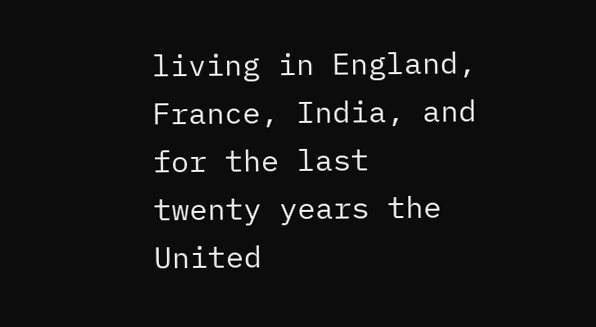living in England, France, India, and for the last twenty years the United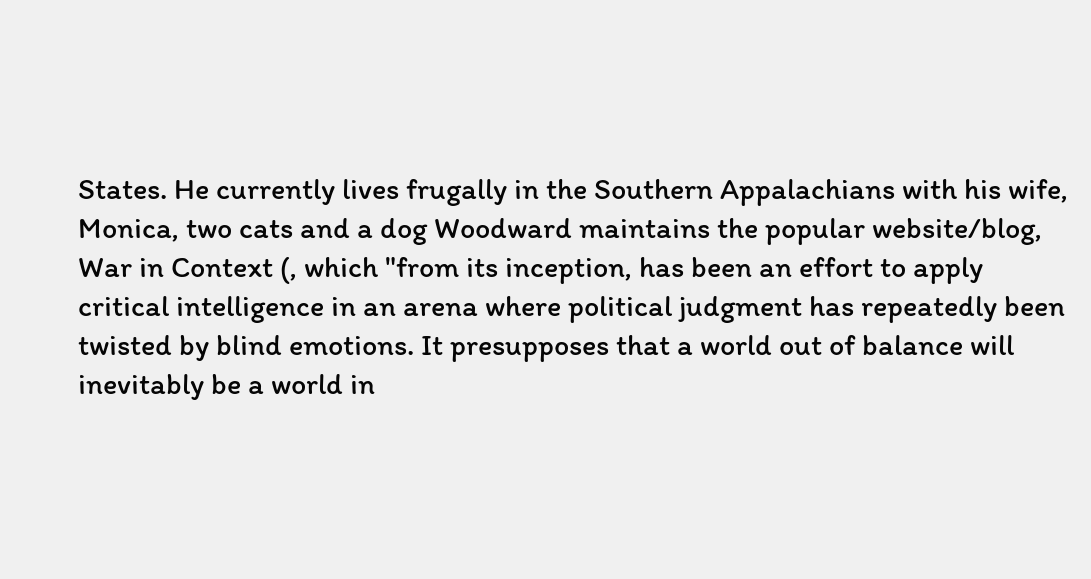States. He currently lives frugally in the Southern Appalachians with his wife, Monica, two cats and a dog Woodward maintains the popular website/blog, War in Context (, which "from its inception, has been an effort to apply critical intelligence in an arena where political judgment has repeatedly been twisted by blind emotions. It presupposes that a world out of balance will inevitably be a world in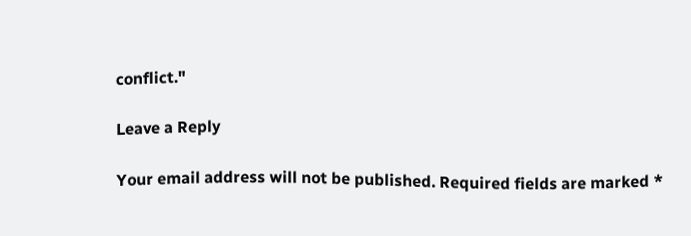conflict."

Leave a Reply

Your email address will not be published. Required fields are marked *